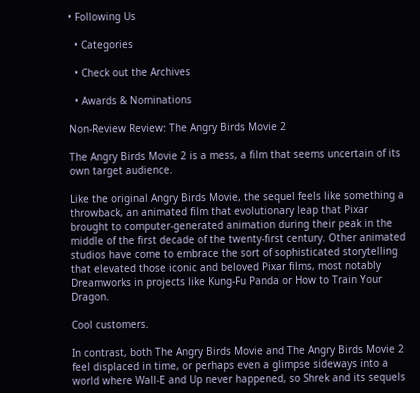• Following Us

  • Categories

  • Check out the Archives

  • Awards & Nominations

Non-Review Review: The Angry Birds Movie 2

The Angry Birds Movie 2 is a mess, a film that seems uncertain of its own target audience.

Like the original Angry Birds Movie, the sequel feels like something a throwback, an animated film that evolutionary leap that Pixar brought to computer-generated animation during their peak in the middle of the first decade of the twenty-first century. Other animated studios have come to embrace the sort of sophisticated storytelling that elevated those iconic and beloved Pixar films, most notably Dreamworks in projects like Kung-Fu Panda or How to Train Your Dragon.

Cool customers.

In contrast, both The Angry Birds Movie and The Angry Birds Movie 2 feel displaced in time, or perhaps even a glimpse sideways into a world where Wall-E and Up never happened, so Shrek and its sequels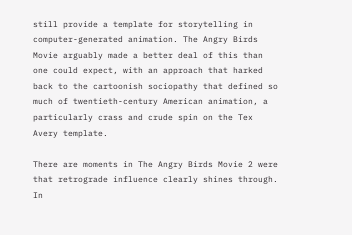still provide a template for storytelling in computer-generated animation. The Angry Birds Movie arguably made a better deal of this than one could expect, with an approach that harked back to the cartoonish sociopathy that defined so much of twentieth-century American animation, a particularly crass and crude spin on the Tex Avery template.

There are moments in The Angry Birds Movie 2 were that retrograde influence clearly shines through. In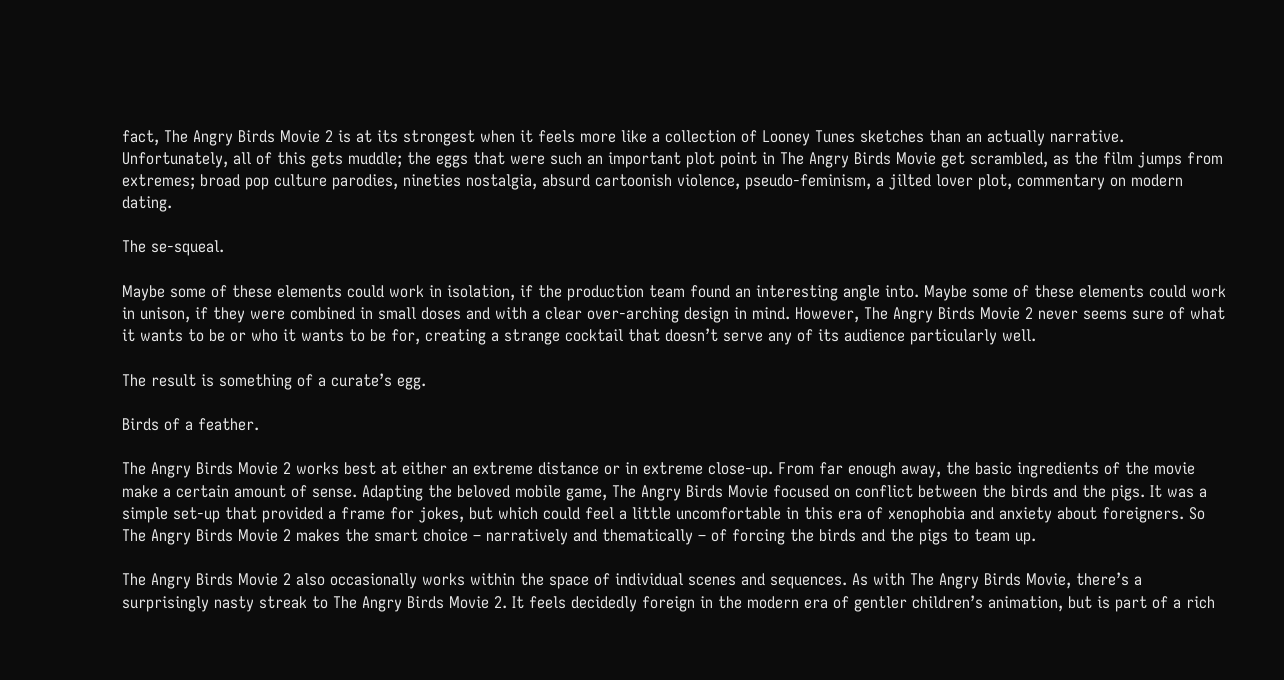fact, The Angry Birds Movie 2 is at its strongest when it feels more like a collection of Looney Tunes sketches than an actually narrative. Unfortunately, all of this gets muddle; the eggs that were such an important plot point in The Angry Birds Movie get scrambled, as the film jumps from extremes; broad pop culture parodies, nineties nostalgia, absurd cartoonish violence, pseudo-feminism, a jilted lover plot, commentary on modern dating.

The se-squeal.

Maybe some of these elements could work in isolation, if the production team found an interesting angle into. Maybe some of these elements could work in unison, if they were combined in small doses and with a clear over-arching design in mind. However, The Angry Birds Movie 2 never seems sure of what it wants to be or who it wants to be for, creating a strange cocktail that doesn’t serve any of its audience particularly well.

The result is something of a curate’s egg.

Birds of a feather.

The Angry Birds Movie 2 works best at either an extreme distance or in extreme close-up. From far enough away, the basic ingredients of the movie make a certain amount of sense. Adapting the beloved mobile game, The Angry Birds Movie focused on conflict between the birds and the pigs. It was a simple set-up that provided a frame for jokes, but which could feel a little uncomfortable in this era of xenophobia and anxiety about foreigners. So The Angry Birds Movie 2 makes the smart choice – narratively and thematically – of forcing the birds and the pigs to team up.

The Angry Birds Movie 2 also occasionally works within the space of individual scenes and sequences. As with The Angry Birds Movie, there’s a surprisingly nasty streak to The Angry Birds Movie 2. It feels decidedly foreign in the modern era of gentler children’s animation, but is part of a rich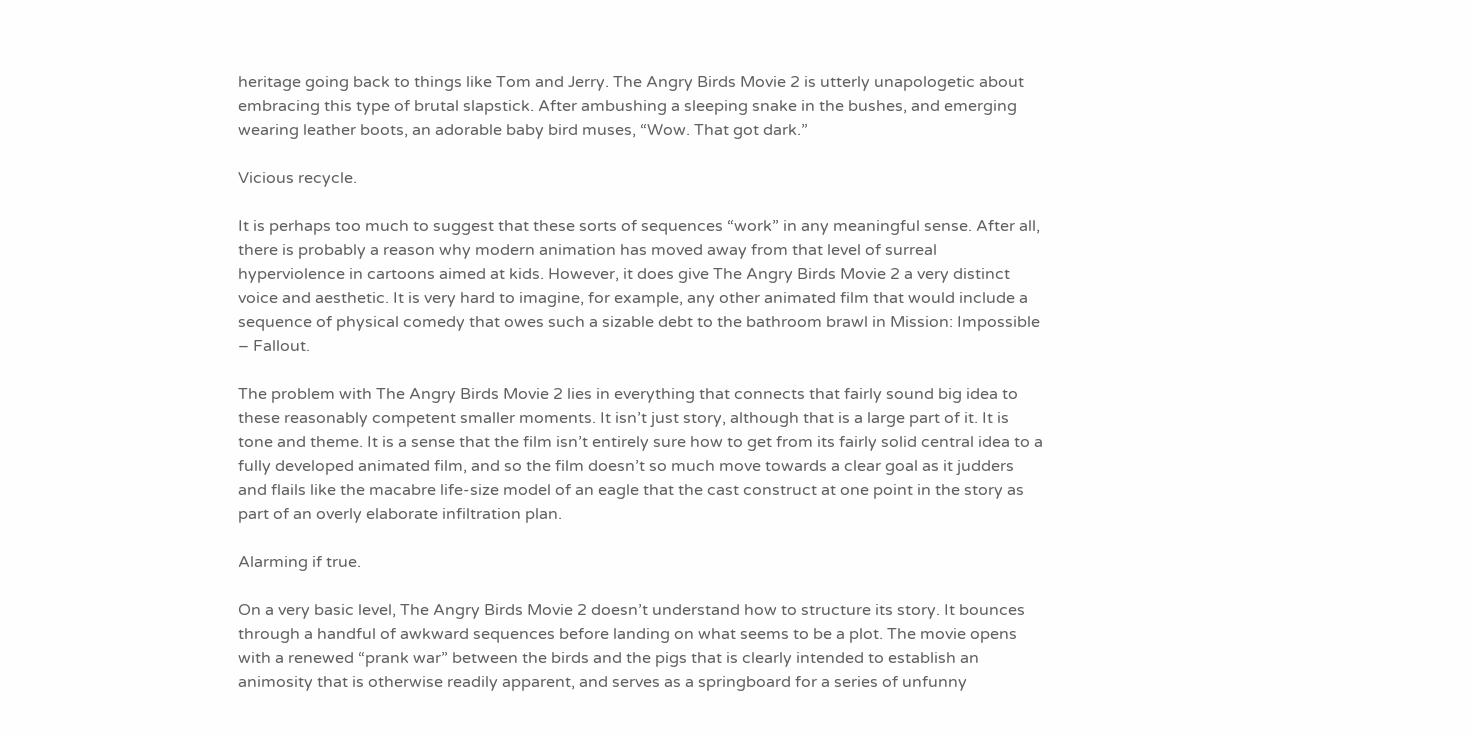heritage going back to things like Tom and Jerry. The Angry Birds Movie 2 is utterly unapologetic about embracing this type of brutal slapstick. After ambushing a sleeping snake in the bushes, and emerging wearing leather boots, an adorable baby bird muses, “Wow. That got dark.”

Vicious recycle.

It is perhaps too much to suggest that these sorts of sequences “work” in any meaningful sense. After all, there is probably a reason why modern animation has moved away from that level of surreal hyperviolence in cartoons aimed at kids. However, it does give The Angry Birds Movie 2 a very distinct voice and aesthetic. It is very hard to imagine, for example, any other animated film that would include a sequence of physical comedy that owes such a sizable debt to the bathroom brawl in Mission: Impossible – Fallout.

The problem with The Angry Birds Movie 2 lies in everything that connects that fairly sound big idea to these reasonably competent smaller moments. It isn’t just story, although that is a large part of it. It is tone and theme. It is a sense that the film isn’t entirely sure how to get from its fairly solid central idea to a fully developed animated film, and so the film doesn’t so much move towards a clear goal as it judders and flails like the macabre life-size model of an eagle that the cast construct at one point in the story as part of an overly elaborate infiltration plan.

Alarming if true.

On a very basic level, The Angry Birds Movie 2 doesn’t understand how to structure its story. It bounces through a handful of awkward sequences before landing on what seems to be a plot. The movie opens with a renewed “prank war” between the birds and the pigs that is clearly intended to establish an animosity that is otherwise readily apparent, and serves as a springboard for a series of unfunny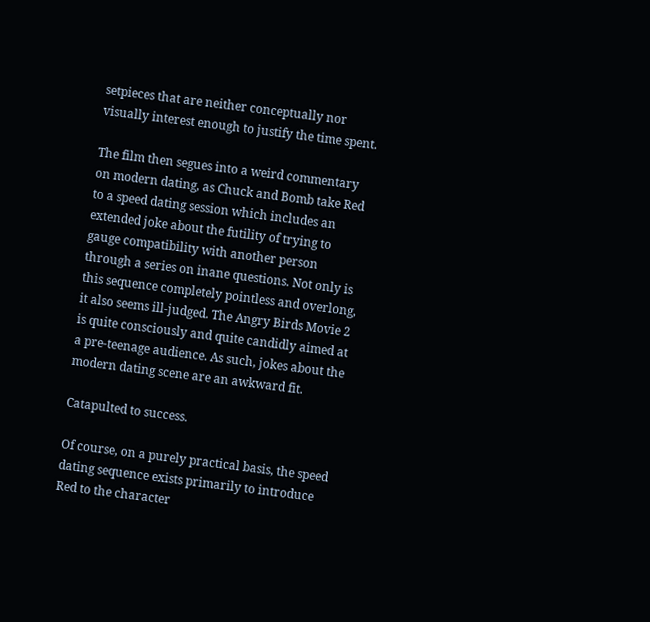setpieces that are neither conceptually nor visually interest enough to justify the time spent.

The film then segues into a weird commentary on modern dating, as Chuck and Bomb take Red to a speed dating session which includes an extended joke about the futility of trying to gauge compatibility with another person through a series on inane questions. Not only is this sequence completely pointless and overlong, it also seems ill-judged. The Angry Birds Movie 2 is quite consciously and quite candidly aimed at a pre-teenage audience. As such, jokes about the modern dating scene are an awkward fit.

Catapulted to success.

Of course, on a purely practical basis, the speed dating sequence exists primarily to introduce Red to the character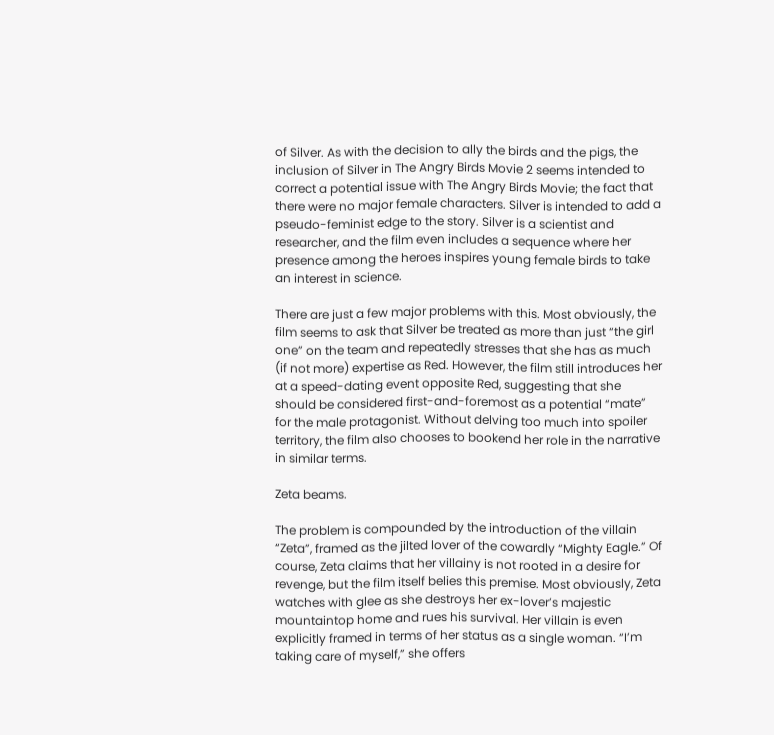of Silver. As with the decision to ally the birds and the pigs, the inclusion of Silver in The Angry Birds Movie 2 seems intended to correct a potential issue with The Angry Birds Movie; the fact that there were no major female characters. Silver is intended to add a pseudo-feminist edge to the story. Silver is a scientist and researcher, and the film even includes a sequence where her presence among the heroes inspires young female birds to take an interest in science.

There are just a few major problems with this. Most obviously, the film seems to ask that Silver be treated as more than just “the girl one” on the team and repeatedly stresses that she has as much (if not more) expertise as Red. However, the film still introduces her at a speed-dating event opposite Red, suggesting that she should be considered first-and-foremost as a potential “mate” for the male protagonist. Without delving too much into spoiler territory, the film also chooses to bookend her role in the narrative in similar terms.

Zeta beams.

The problem is compounded by the introduction of the villain “Zeta”, framed as the jilted lover of the cowardly “Mighty Eagle.” Of course, Zeta claims that her villainy is not rooted in a desire for revenge, but the film itself belies this premise. Most obviously, Zeta watches with glee as she destroys her ex-lover’s majestic mountaintop home and rues his survival. Her villain is even explicitly framed in terms of her status as a single woman. “I’m taking care of myself,” she offers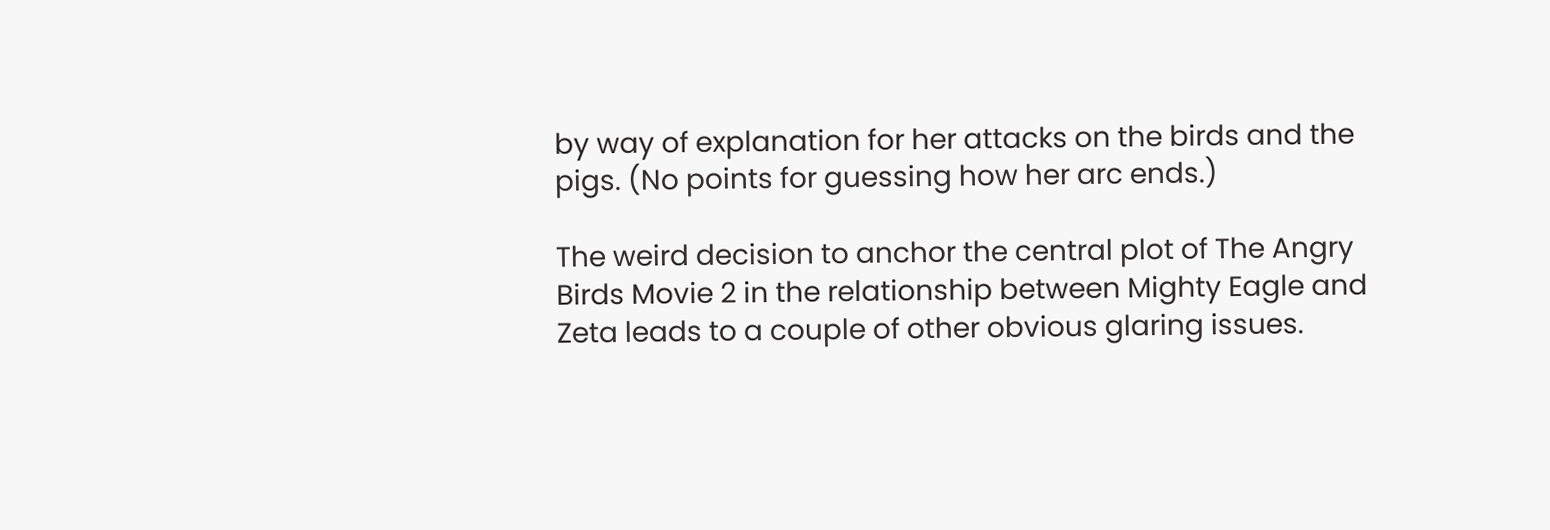by way of explanation for her attacks on the birds and the pigs. (No points for guessing how her arc ends.)

The weird decision to anchor the central plot of The Angry Birds Movie 2 in the relationship between Mighty Eagle and Zeta leads to a couple of other obvious glaring issues.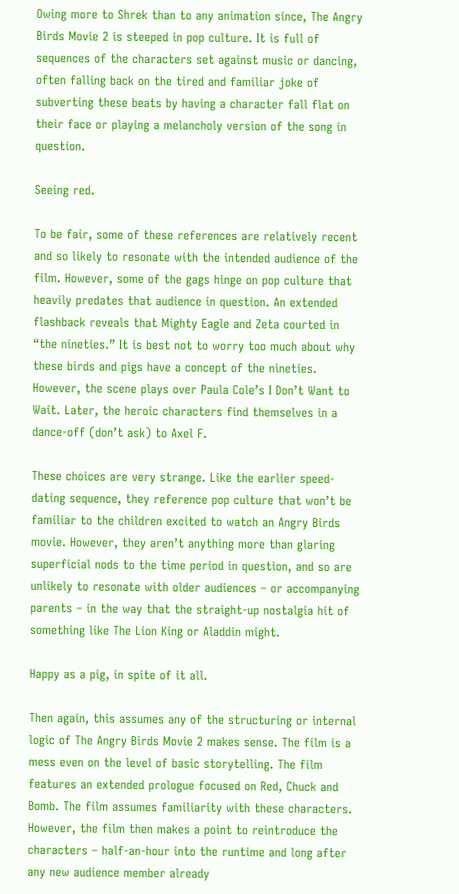Owing more to Shrek than to any animation since, The Angry Birds Movie 2 is steeped in pop culture. It is full of sequences of the characters set against music or dancing, often falling back on the tired and familiar joke of subverting these beats by having a character fall flat on their face or playing a melancholy version of the song in question.

Seeing red.

To be fair, some of these references are relatively recent and so likely to resonate with the intended audience of the film. However, some of the gags hinge on pop culture that heavily predates that audience in question. An extended flashback reveals that Mighty Eagle and Zeta courted in “the nineties.” It is best not to worry too much about why these birds and pigs have a concept of the nineties. However, the scene plays over Paula Cole’s I Don’t Want to Wait. Later, the heroic characters find themselves in a dance-off (don’t ask) to Axel F.

These choices are very strange. Like the earlier speed-dating sequence, they reference pop culture that won’t be familiar to the children excited to watch an Angry Birds movie. However, they aren’t anything more than glaring superficial nods to the time period in question, and so are unlikely to resonate with older audiences – or accompanying parents – in the way that the straight-up nostalgia hit of something like The Lion King or Aladdin might.

Happy as a pig, in spite of it all.

Then again, this assumes any of the structuring or internal logic of The Angry Birds Movie 2 makes sense. The film is a mess even on the level of basic storytelling. The film features an extended prologue focused on Red, Chuck and Bomb. The film assumes familiarity with these characters. However, the film then makes a point to reintroduce the characters – half-an-hour into the runtime and long after any new audience member already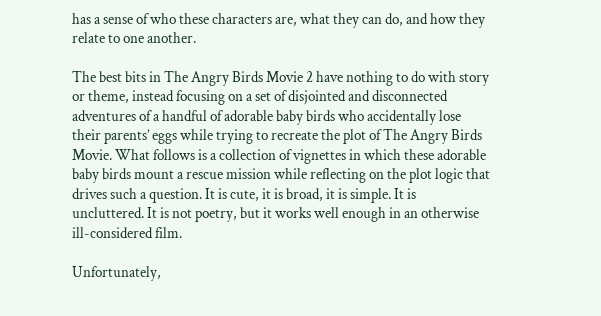has a sense of who these characters are, what they can do, and how they relate to one another.

The best bits in The Angry Birds Movie 2 have nothing to do with story or theme, instead focusing on a set of disjointed and disconnected adventures of a handful of adorable baby birds who accidentally lose their parents’ eggs while trying to recreate the plot of The Angry Birds Movie. What follows is a collection of vignettes in which these adorable baby birds mount a rescue mission while reflecting on the plot logic that drives such a question. It is cute, it is broad, it is simple. It is uncluttered. It is not poetry, but it works well enough in an otherwise ill-considered film.

Unfortunately,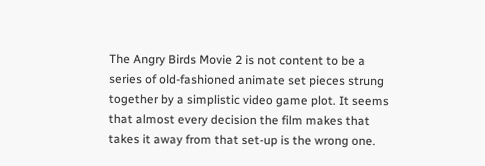The Angry Birds Movie 2 is not content to be a series of old-fashioned animate set pieces strung together by a simplistic video game plot. It seems that almost every decision the film makes that takes it away from that set-up is the wrong one.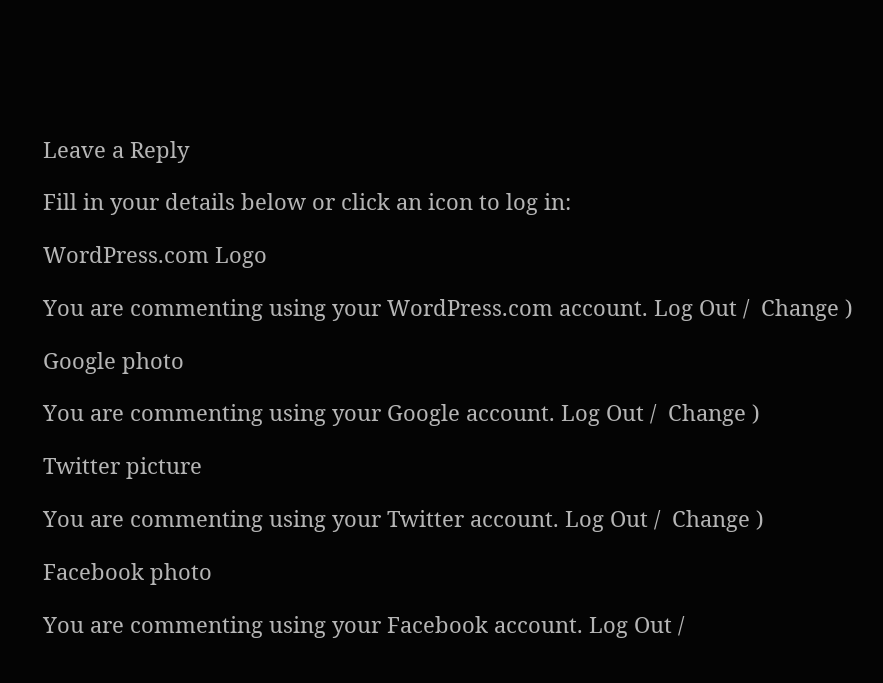Leave a Reply

Fill in your details below or click an icon to log in:

WordPress.com Logo

You are commenting using your WordPress.com account. Log Out /  Change )

Google photo

You are commenting using your Google account. Log Out /  Change )

Twitter picture

You are commenting using your Twitter account. Log Out /  Change )

Facebook photo

You are commenting using your Facebook account. Log Out /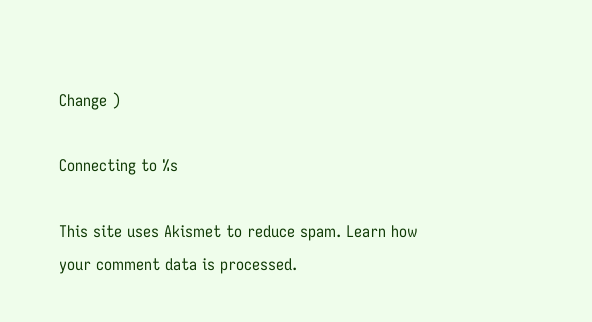Change )

Connecting to %s

This site uses Akismet to reduce spam. Learn how your comment data is processed.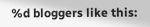%d bloggers like this: